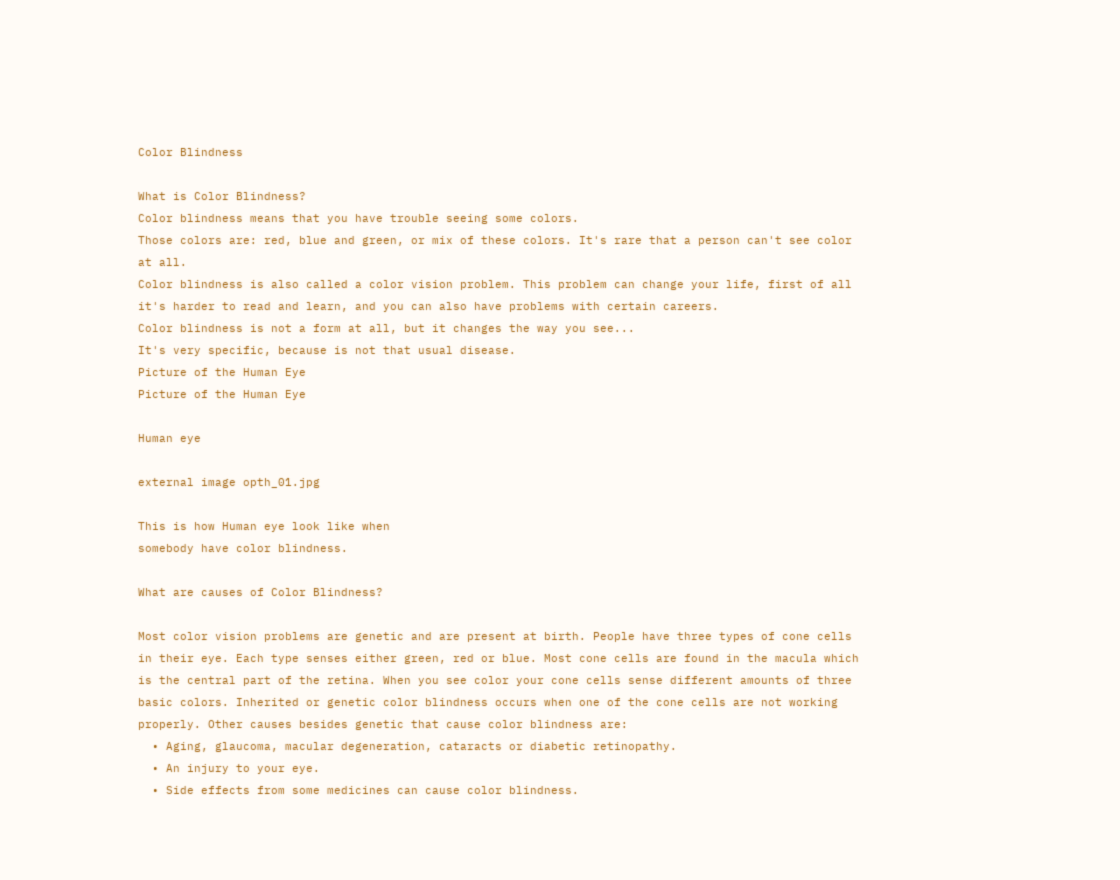Color Blindness

What is Color Blindness?
Color blindness means that you have trouble seeing some colors.
Those colors are: red, blue and green, or mix of these colors. It's rare that a person can't see color at all.
Color blindness is also called a color vision problem. This problem can change your life, first of all it's harder to read and learn, and you can also have problems with certain careers.
Color blindness is not a form at all, but it changes the way you see...
It's very specific, because is not that usual disease.
Picture of the Human Eye
Picture of the Human Eye

Human eye

external image opth_01.jpg

This is how Human eye look like when
somebody have color blindness.

What are causes of Color Blindness?

Most color vision problems are genetic and are present at birth. People have three types of cone cells in their eye. Each type senses either green, red or blue. Most cone cells are found in the macula which is the central part of the retina. When you see color your cone cells sense different amounts of three basic colors. Inherited or genetic color blindness occurs when one of the cone cells are not working properly. Other causes besides genetic that cause color blindness are:
  • Aging, glaucoma, macular degeneration, cataracts or diabetic retinopathy.
  • An injury to your eye.
  • Side effects from some medicines can cause color blindness.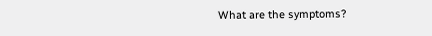What are the symptoms?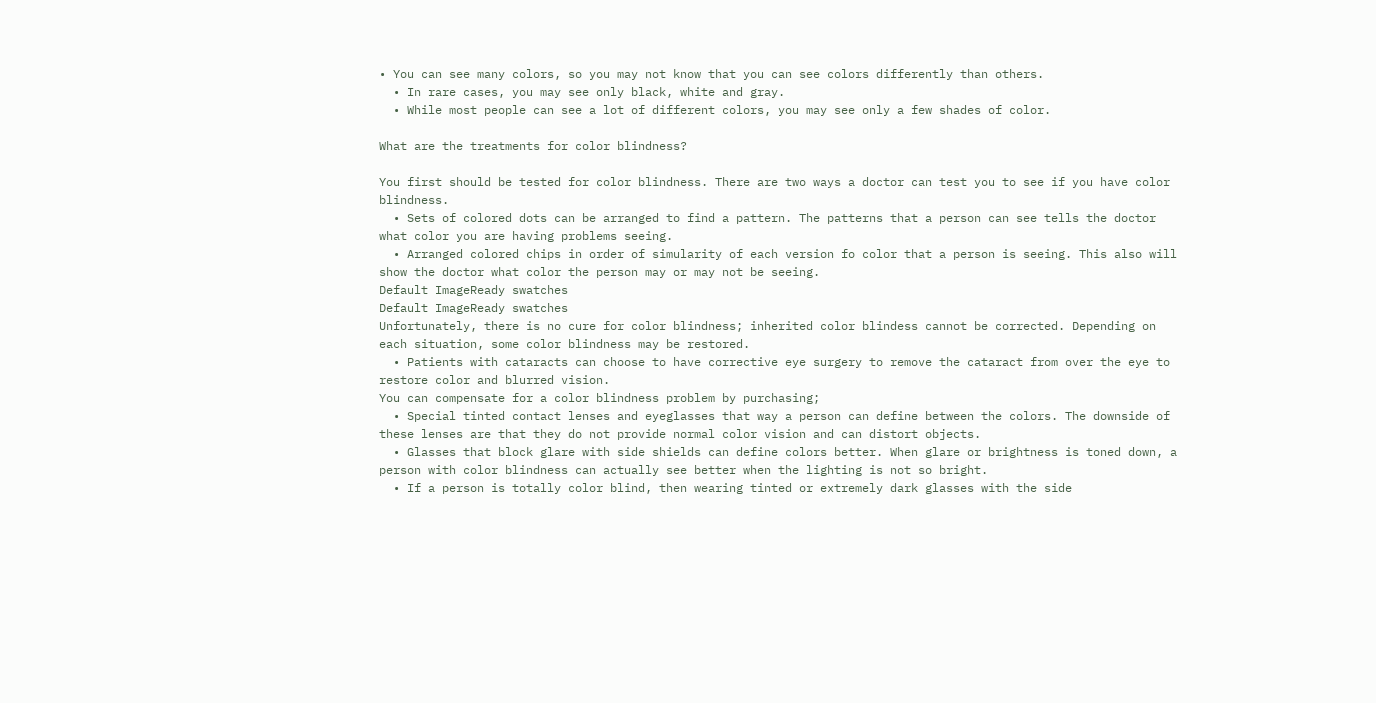• You can see many colors, so you may not know that you can see colors differently than others.
  • In rare cases, you may see only black, white and gray.
  • While most people can see a lot of different colors, you may see only a few shades of color.

What are the treatments for color blindness?

You first should be tested for color blindness. There are two ways a doctor can test you to see if you have color blindness.
  • Sets of colored dots can be arranged to find a pattern. The patterns that a person can see tells the doctor what color you are having problems seeing.
  • Arranged colored chips in order of simularity of each version fo color that a person is seeing. This also will show the doctor what color the person may or may not be seeing.
Default ImageReady swatches
Default ImageReady swatches
Unfortunately, there is no cure for color blindness; inherited color blindess cannot be corrected. Depending on each situation, some color blindness may be restored.
  • Patients with cataracts can choose to have corrective eye surgery to remove the cataract from over the eye to restore color and blurred vision.
You can compensate for a color blindness problem by purchasing;
  • Special tinted contact lenses and eyeglasses that way a person can define between the colors. The downside of these lenses are that they do not provide normal color vision and can distort objects.
  • Glasses that block glare with side shields can define colors better. When glare or brightness is toned down, a person with color blindness can actually see better when the lighting is not so bright.
  • If a person is totally color blind, then wearing tinted or extremely dark glasses with the side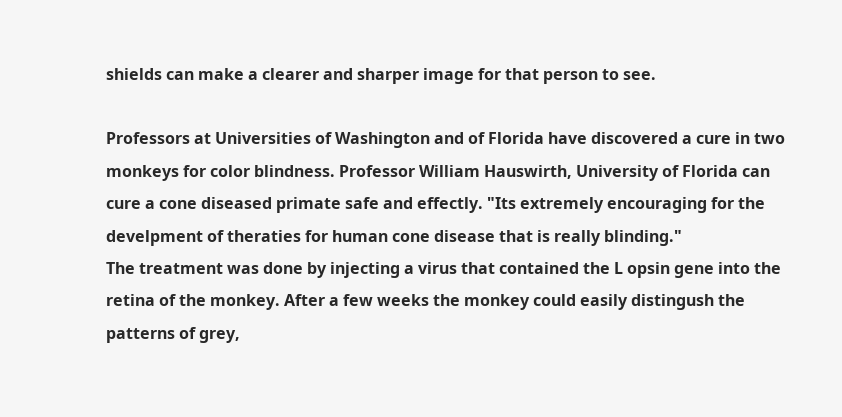shields can make a clearer and sharper image for that person to see.

Professors at Universities of Washington and of Florida have discovered a cure in two monkeys for color blindness. Professor William Hauswirth, University of Florida can cure a cone diseased primate safe and effectly. "Its extremely encouraging for the develpment of theraties for human cone disease that is really blinding."
The treatment was done by injecting a virus that contained the L opsin gene into the retina of the monkey. After a few weeks the monkey could easily distingush the patterns of grey,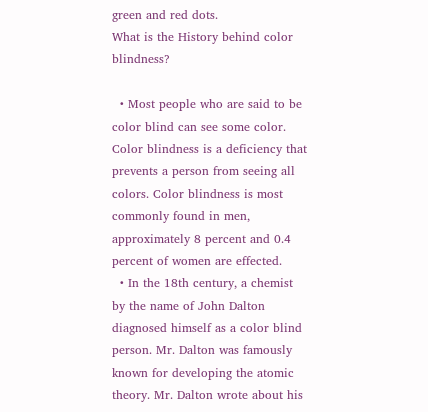green and red dots.
What is the History behind color blindness?

  • Most people who are said to be color blind can see some color. Color blindness is a deficiency that prevents a person from seeing all colors. Color blindness is most commonly found in men, approximately 8 percent and 0.4 percent of women are effected.
  • In the 18th century, a chemist by the name of John Dalton diagnosed himself as a color blind person. Mr. Dalton was famously known for developing the atomic theory. Mr. Dalton wrote about his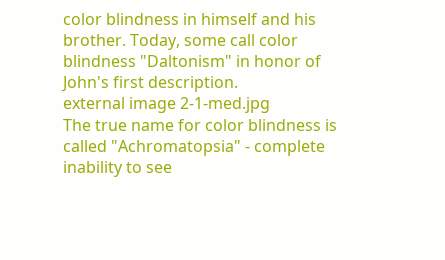color blindness in himself and his brother. Today, some call color blindness "Daltonism" in honor of John's first description.
external image 2-1-med.jpg
The true name for color blindness is called "Achromatopsia" - complete inability to see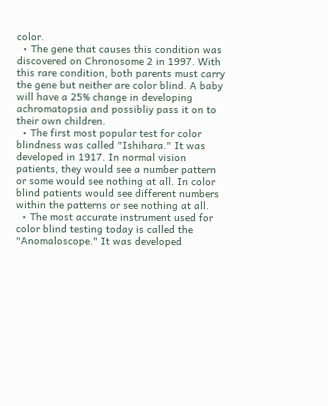color.
  • The gene that causes this condition was discovered on Chronosome 2 in 1997. With this rare condition, both parents must carry the gene but neither are color blind. A baby will have a 25% change in developing achromatopsia and possibliy pass it on to their own children.
  • The first most popular test for color blindness was called "Ishihara." It was developed in 1917. In normal vision patients, they would see a number pattern or some would see nothing at all. In color blind patients would see different numbers within the patterns or see nothing at all.
  • The most accurate instrument used for color blind testing today is called the "Anomaloscope." It was developed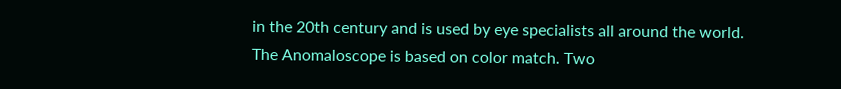in the 20th century and is used by eye specialists all around the world. The Anomaloscope is based on color match. Two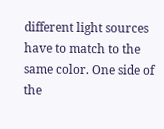different light sources have to match to the same color. One side of the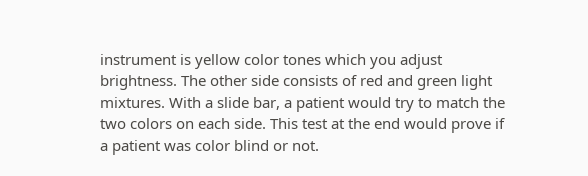instrument is yellow color tones which you adjust brightness. The other side consists of red and green light mixtures. With a slide bar, a patient would try to match the two colors on each side. This test at the end would prove if a patient was color blind or not.